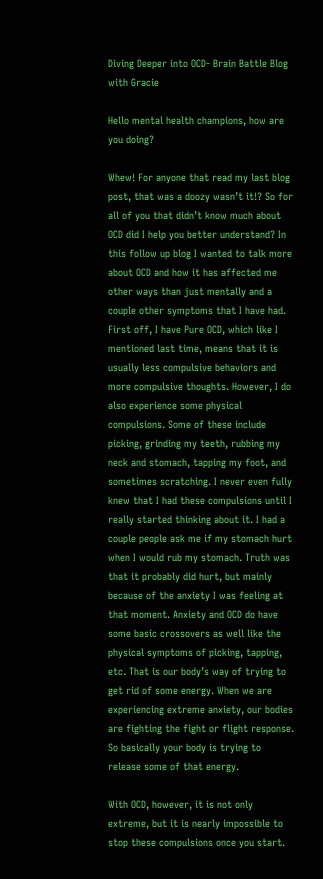Diving Deeper into OCD- Brain Battle Blog with Gracie

Hello mental health champions, how are you doing?

Whew! For anyone that read my last blog post, that was a doozy wasn’t it!? So for all of you that didn’t know much about OCD did I help you better understand? In this follow up blog I wanted to talk more about OCD and how it has affected me other ways than just mentally and a couple other symptoms that I have had. First off, I have Pure OCD, which like I mentioned last time, means that it is usually less compulsive behaviors and more compulsive thoughts. However, I do also experience some physical compulsions. Some of these include picking, grinding my teeth, rubbing my neck and stomach, tapping my foot, and sometimes scratching. I never even fully knew that I had these compulsions until I really started thinking about it. I had a couple people ask me if my stomach hurt when I would rub my stomach. Truth was that it probably did hurt, but mainly because of the anxiety I was feeling at that moment. Anxiety and OCD do have some basic crossovers as well like the physical symptoms of picking, tapping, etc. That is our body’s way of trying to get rid of some energy. When we are experiencing extreme anxiety, our bodies are fighting the fight or flight response. So basically your body is trying to release some of that energy.

With OCD, however, it is not only extreme, but it is nearly impossible to stop these compulsions once you start.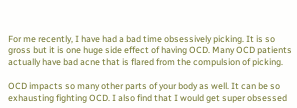For me recently, I have had a bad time obsessively picking. It is so gross but it is one huge side effect of having OCD. Many OCD patients actually have bad acne that is flared from the compulsion of picking.

OCD impacts so many other parts of your body as well. It can be so exhausting fighting OCD. I also find that I would get super obsessed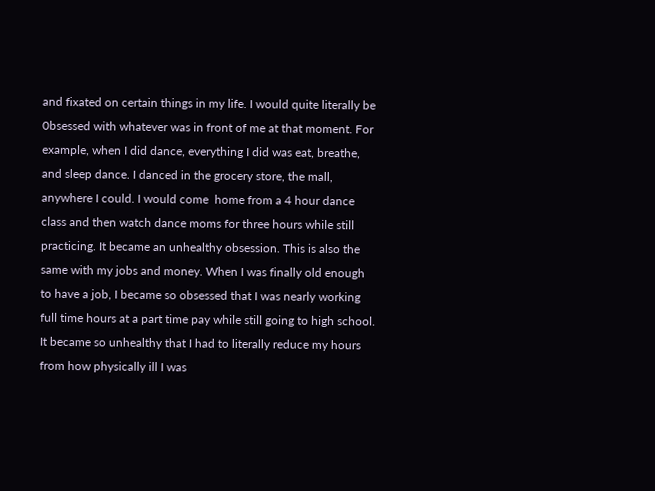and fixated on certain things in my life. I would quite literally be 0bsessed with whatever was in front of me at that moment. For example, when I did dance, everything I did was eat, breathe, and sleep dance. I danced in the grocery store, the mall, anywhere I could. I would come  home from a 4 hour dance class and then watch dance moms for three hours while still practicing. It became an unhealthy obsession. This is also the same with my jobs and money. When I was finally old enough to have a job, I became so obsessed that I was nearly working full time hours at a part time pay while still going to high school. It became so unhealthy that I had to literally reduce my hours from how physically ill I was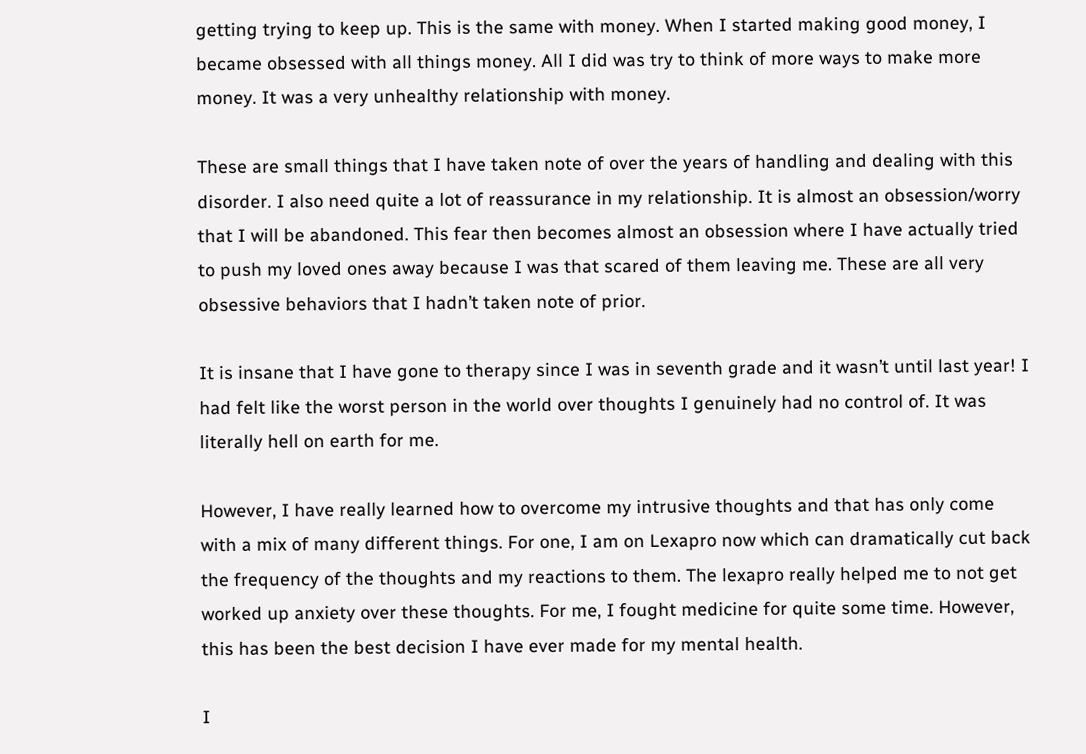getting trying to keep up. This is the same with money. When I started making good money, I became obsessed with all things money. All I did was try to think of more ways to make more money. It was a very unhealthy relationship with money.

These are small things that I have taken note of over the years of handling and dealing with this disorder. I also need quite a lot of reassurance in my relationship. It is almost an obsession/worry that I will be abandoned. This fear then becomes almost an obsession where I have actually tried to push my loved ones away because I was that scared of them leaving me. These are all very obsessive behaviors that I hadn’t taken note of prior.

It is insane that I have gone to therapy since I was in seventh grade and it wasn’t until last year! I had felt like the worst person in the world over thoughts I genuinely had no control of. It was literally hell on earth for me.

However, I have really learned how to overcome my intrusive thoughts and that has only come with a mix of many different things. For one, I am on Lexapro now which can dramatically cut back the frequency of the thoughts and my reactions to them. The lexapro really helped me to not get worked up anxiety over these thoughts. For me, I fought medicine for quite some time. However, this has been the best decision I have ever made for my mental health.

I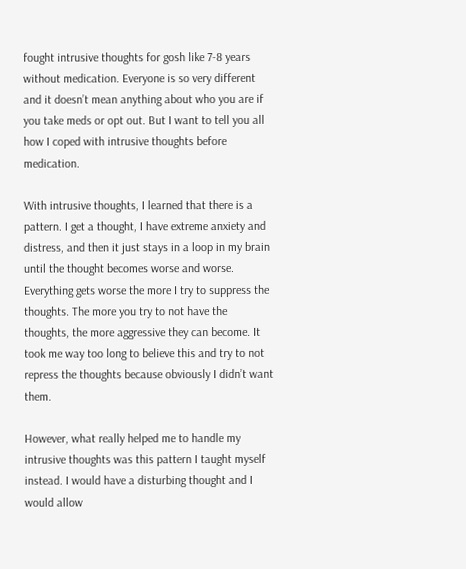fought intrusive thoughts for gosh like 7-8 years without medication. Everyone is so very different and it doesn’t mean anything about who you are if you take meds or opt out. But I want to tell you all how I coped with intrusive thoughts before medication.

With intrusive thoughts, I learned that there is a pattern. I get a thought, I have extreme anxiety and distress, and then it just stays in a loop in my brain until the thought becomes worse and worse. Everything gets worse the more I try to suppress the thoughts. The more you try to not have the thoughts, the more aggressive they can become. It took me way too long to believe this and try to not repress the thoughts because obviously I didn’t want them.

However, what really helped me to handle my intrusive thoughts was this pattern I taught myself instead. I would have a disturbing thought and I would allow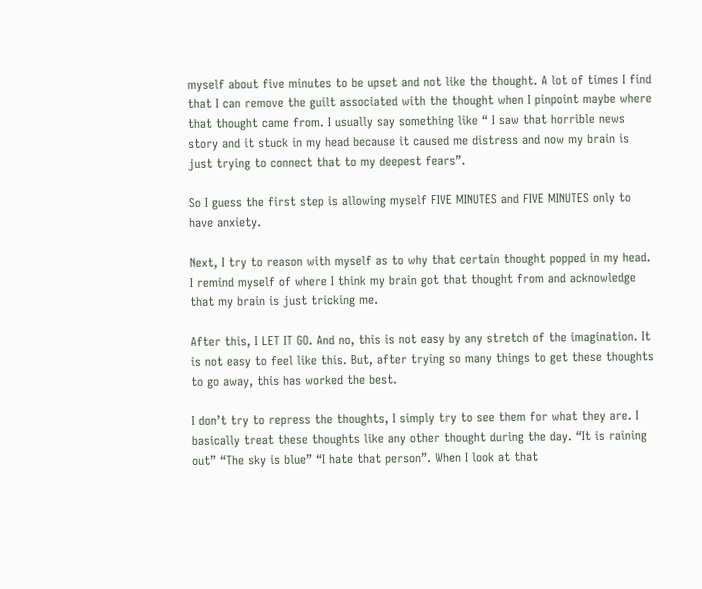myself about five minutes to be upset and not like the thought. A lot of times I find that I can remove the guilt associated with the thought when I pinpoint maybe where that thought came from. I usually say something like “ I saw that horrible news story and it stuck in my head because it caused me distress and now my brain is just trying to connect that to my deepest fears”.

So I guess the first step is allowing myself FIVE MINUTES and FIVE MINUTES only to have anxiety.

Next, I try to reason with myself as to why that certain thought popped in my head. I remind myself of where I think my brain got that thought from and acknowledge that my brain is just tricking me.

After this, I LET IT GO. And no, this is not easy by any stretch of the imagination. It is not easy to feel like this. But, after trying so many things to get these thoughts to go away, this has worked the best.

I don’t try to repress the thoughts, I simply try to see them for what they are. I basically treat these thoughts like any other thought during the day. “It is raining out” “The sky is blue” “I hate that person”. When I look at that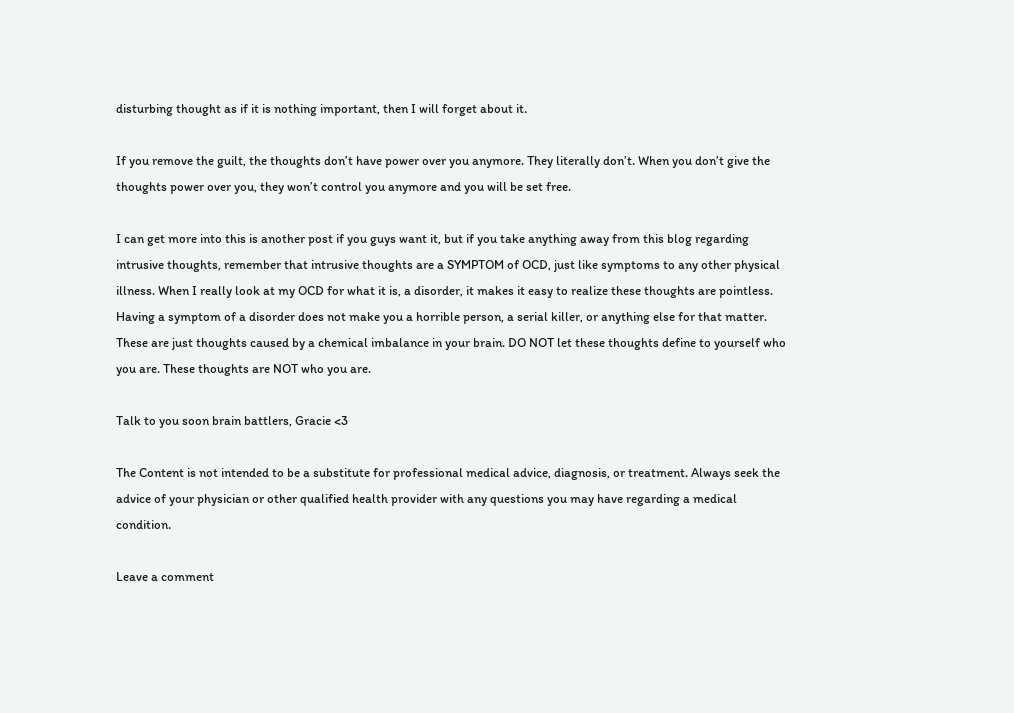disturbing thought as if it is nothing important, then I will forget about it.

If you remove the guilt, the thoughts don’t have power over you anymore. They literally don’t. When you don’t give the thoughts power over you, they won’t control you anymore and you will be set free.

I can get more into this is another post if you guys want it, but if you take anything away from this blog regarding intrusive thoughts, remember that intrusive thoughts are a SYMPTOM of OCD, just like symptoms to any other physical illness. When I really look at my OCD for what it is, a disorder, it makes it easy to realize these thoughts are pointless. Having a symptom of a disorder does not make you a horrible person, a serial killer, or anything else for that matter. These are just thoughts caused by a chemical imbalance in your brain. DO NOT let these thoughts define to yourself who you are. These thoughts are NOT who you are.

Talk to you soon brain battlers, Gracie <3

The Content is not intended to be a substitute for professional medical advice, diagnosis, or treatment. Always seek the advice of your physician or other qualified health provider with any questions you may have regarding a medical condition.

Leave a comment